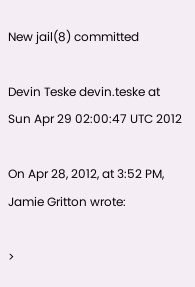New jail(8) committed

Devin Teske devin.teske at
Sun Apr 29 02:00:47 UTC 2012

On Apr 28, 2012, at 3:52 PM, Jamie Gritton wrote:

>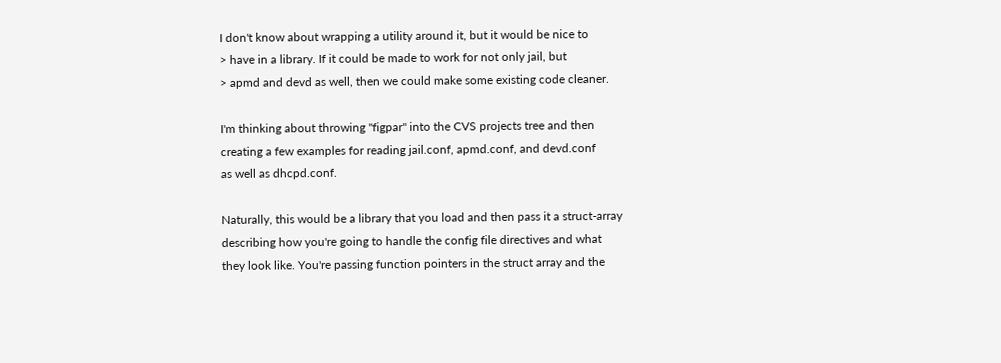I don't know about wrapping a utility around it, but it would be nice to
> have in a library. If it could be made to work for not only jail, but
> apmd and devd as well, then we could make some existing code cleaner.

I'm thinking about throwing "figpar" into the CVS projects tree and then
creating a few examples for reading jail.conf, apmd.conf, and devd.conf
as well as dhcpd.conf.

Naturally, this would be a library that you load and then pass it a struct-array
describing how you're going to handle the config file directives and what
they look like. You're passing function pointers in the struct array and the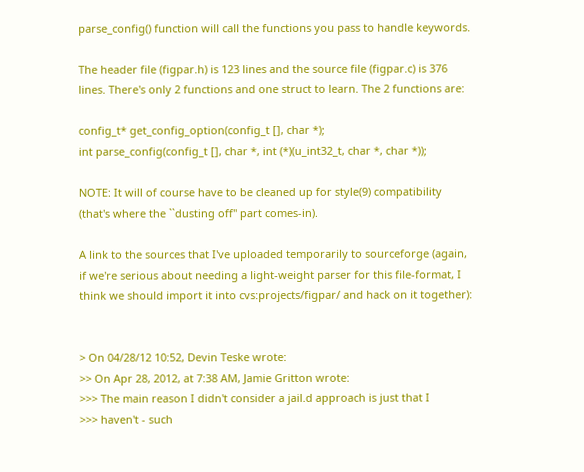parse_config() function will call the functions you pass to handle keywords.

The header file (figpar.h) is 123 lines and the source file (figpar.c) is 376
lines. There's only 2 functions and one struct to learn. The 2 functions are:

config_t* get_config_option(config_t [], char *);
int parse_config(config_t [], char *, int (*)(u_int32_t, char *, char *));

NOTE: It will of course have to be cleaned up for style(9) compatibility
(that's where the ``dusting off'' part comes-in).

A link to the sources that I've uploaded temporarily to sourceforge (again,
if we're serious about needing a light-weight parser for this file-format, I
think we should import it into cvs:projects/figpar/ and hack on it together):


> On 04/28/12 10:52, Devin Teske wrote:
>> On Apr 28, 2012, at 7:38 AM, Jamie Gritton wrote:
>>> The main reason I didn't consider a jail.d approach is just that I
>>> haven't - such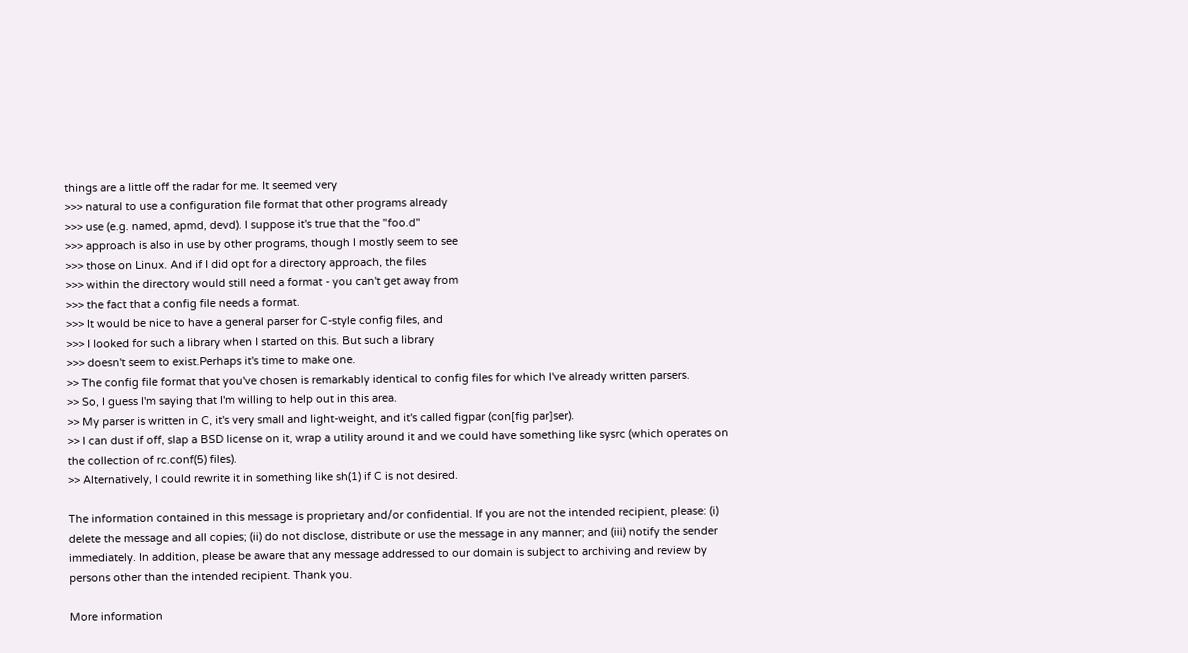things are a little off the radar for me. It seemed very
>>> natural to use a configuration file format that other programs already
>>> use (e.g. named, apmd, devd). I suppose it's true that the "foo.d"
>>> approach is also in use by other programs, though I mostly seem to see
>>> those on Linux. And if I did opt for a directory approach, the files
>>> within the directory would still need a format - you can't get away from
>>> the fact that a config file needs a format.
>>> It would be nice to have a general parser for C-style config files, and
>>> I looked for such a library when I started on this. But such a library
>>> doesn't seem to exist.Perhaps it's time to make one.
>> The config file format that you've chosen is remarkably identical to config files for which I've already written parsers.
>> So, I guess I'm saying that I'm willing to help out in this area.
>> My parser is written in C, it's very small and light-weight, and it's called figpar (con[fig par]ser).
>> I can dust if off, slap a BSD license on it, wrap a utility around it and we could have something like sysrc (which operates on the collection of rc.conf(5) files).
>> Alternatively, I could rewrite it in something like sh(1) if C is not desired.

The information contained in this message is proprietary and/or confidential. If you are not the intended recipient, please: (i) delete the message and all copies; (ii) do not disclose, distribute or use the message in any manner; and (iii) notify the sender immediately. In addition, please be aware that any message addressed to our domain is subject to archiving and review by persons other than the intended recipient. Thank you.

More information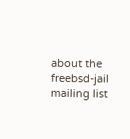about the freebsd-jail mailing list